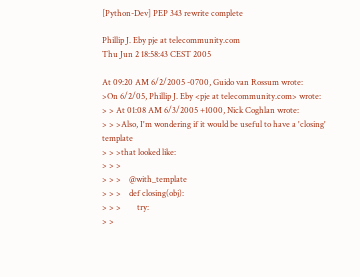[Python-Dev] PEP 343 rewrite complete

Phillip J. Eby pje at telecommunity.com
Thu Jun 2 18:58:43 CEST 2005

At 09:20 AM 6/2/2005 -0700, Guido van Rossum wrote:
>On 6/2/05, Phillip J. Eby <pje at telecommunity.com> wrote:
> > At 01:08 AM 6/3/2005 +1000, Nick Coghlan wrote:
> > >Also, I'm wondering if it would be useful to have a 'closing' template
> > >that looked like:
> > >
> > >    @with_template
> > >    def closing(obj):
> > >        try:
> >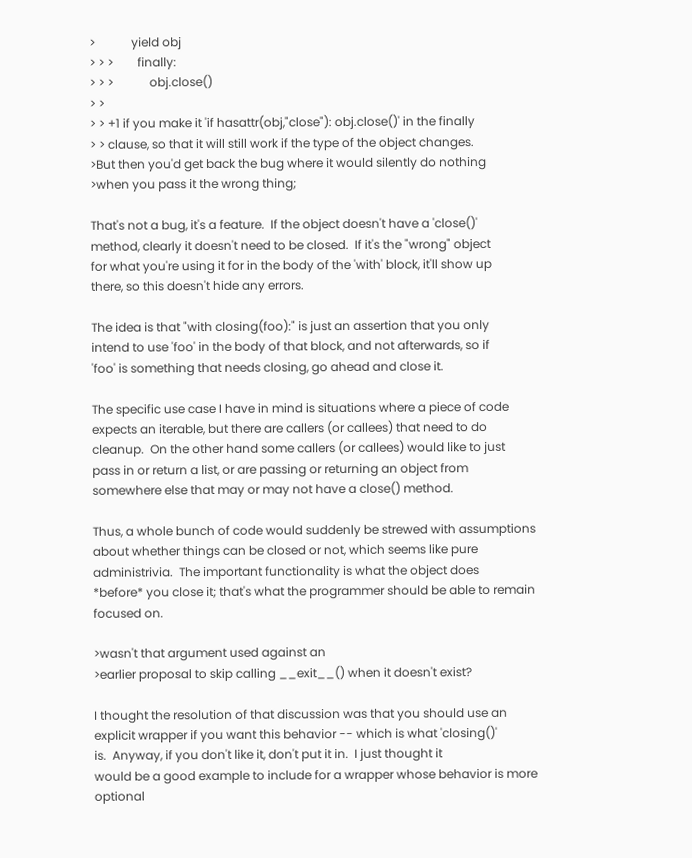>            yield obj
> > >        finally:
> > >            obj.close()
> >
> > +1 if you make it 'if hasattr(obj,"close"): obj.close()' in the finally
> > clause, so that it will still work if the type of the object changes.
>But then you'd get back the bug where it would silently do nothing
>when you pass it the wrong thing;

That's not a bug, it's a feature.  If the object doesn't have a 'close()'
method, clearly it doesn't need to be closed.  If it's the "wrong" object
for what you're using it for in the body of the 'with' block, it'll show up
there, so this doesn't hide any errors.

The idea is that "with closing(foo):" is just an assertion that you only
intend to use 'foo' in the body of that block, and not afterwards, so if
'foo' is something that needs closing, go ahead and close it.

The specific use case I have in mind is situations where a piece of code
expects an iterable, but there are callers (or callees) that need to do
cleanup.  On the other hand some callers (or callees) would like to just
pass in or return a list, or are passing or returning an object from
somewhere else that may or may not have a close() method.

Thus, a whole bunch of code would suddenly be strewed with assumptions
about whether things can be closed or not, which seems like pure
administrivia.  The important functionality is what the object does
*before* you close it; that's what the programmer should be able to remain
focused on.

>wasn't that argument used against an
>earlier proposal to skip calling __exit__() when it doesn't exist?

I thought the resolution of that discussion was that you should use an
explicit wrapper if you want this behavior -- which is what 'closing()'
is.  Anyway, if you don't like it, don't put it in.  I just thought it
would be a good example to include for a wrapper whose behavior is more
optional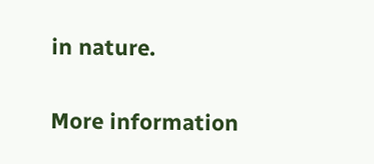in nature.

More information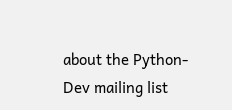about the Python-Dev mailing list